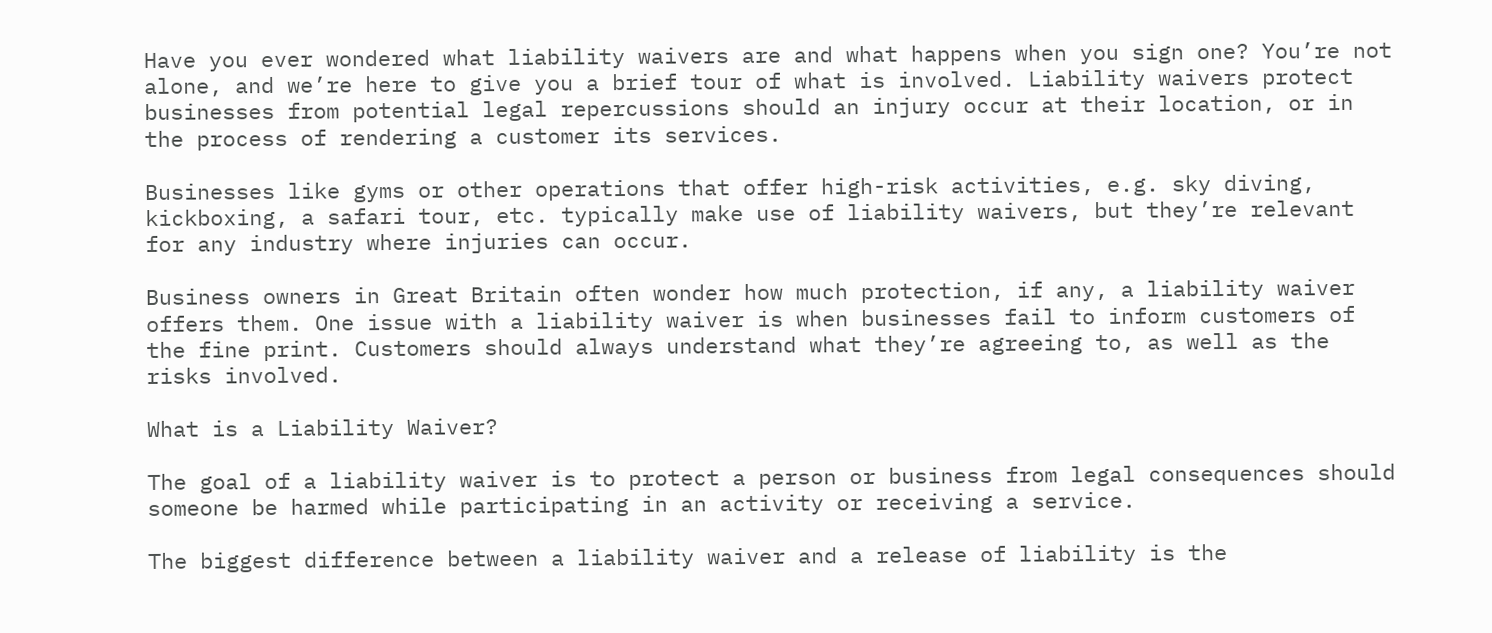Have you ever wondered what liability waivers are and what happens when you sign one? You’re not alone, and we’re here to give you a brief tour of what is involved. Liability waivers protect businesses from potential legal repercussions should an injury occur at their location, or in the process of rendering a customer its services.

Businesses like gyms or other operations that offer high-risk activities, e.g. sky diving, kickboxing, a safari tour, etc. typically make use of liability waivers, but they’re relevant for any industry where injuries can occur.

Business owners in Great Britain often wonder how much protection, if any, a liability waiver offers them. One issue with a liability waiver is when businesses fail to inform customers of the fine print. Customers should always understand what they’re agreeing to, as well as the risks involved.

What is a Liability Waiver?

The goal of a liability waiver is to protect a person or business from legal consequences should someone be harmed while participating in an activity or receiving a service.

The biggest difference between a liability waiver and a release of liability is the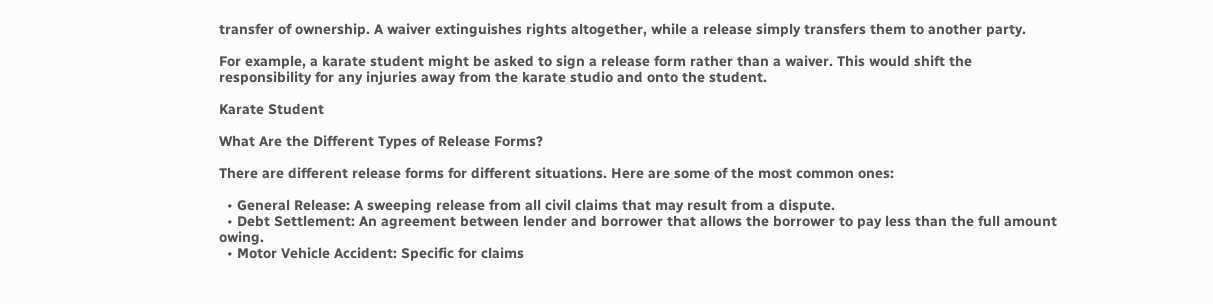transfer of ownership. A waiver extinguishes rights altogether, while a release simply transfers them to another party.

For example, a karate student might be asked to sign a release form rather than a waiver. This would shift the responsibility for any injuries away from the karate studio and onto the student.

Karate Student

What Are the Different Types of Release Forms?

There are different release forms for different situations. Here are some of the most common ones:

  • General Release: A sweeping release from all civil claims that may result from a dispute.
  • Debt Settlement: An agreement between lender and borrower that allows the borrower to pay less than the full amount owing.
  • Motor Vehicle Accident: Specific for claims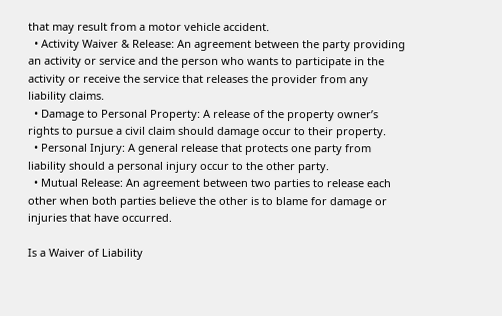that may result from a motor vehicle accident.
  • Activity Waiver & Release: An agreement between the party providing an activity or service and the person who wants to participate in the activity or receive the service that releases the provider from any liability claims.
  • Damage to Personal Property: A release of the property owner’s rights to pursue a civil claim should damage occur to their property.
  • Personal Injury: A general release that protects one party from liability should a personal injury occur to the other party.
  • Mutual Release: An agreement between two parties to release each other when both parties believe the other is to blame for damage or injuries that have occurred.

Is a Waiver of Liability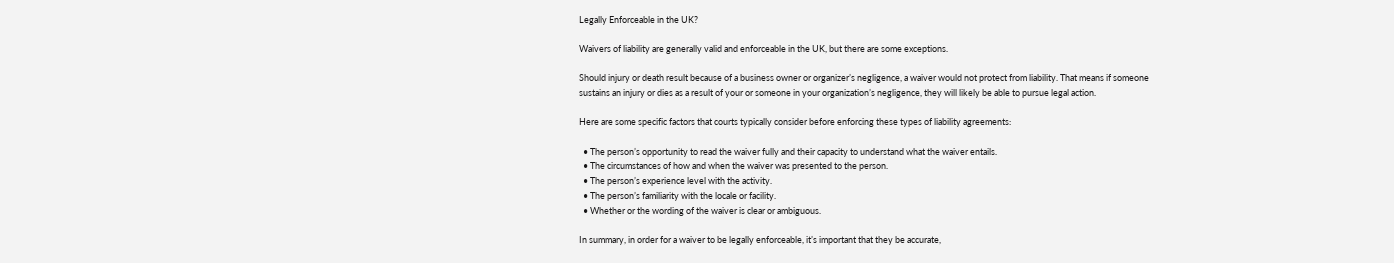Legally Enforceable in the UK?

Waivers of liability are generally valid and enforceable in the UK, but there are some exceptions.

Should injury or death result because of a business owner or organizer’s negligence, a waiver would not protect from liability. That means if someone sustains an injury or dies as a result of your or someone in your organization’s negligence, they will likely be able to pursue legal action.

Here are some specific factors that courts typically consider before enforcing these types of liability agreements:

  • The person’s opportunity to read the waiver fully and their capacity to understand what the waiver entails.
  • The circumstances of how and when the waiver was presented to the person.
  • The person’s experience level with the activity.
  • The person’s familiarity with the locale or facility.
  • Whether or the wording of the waiver is clear or ambiguous.

In summary, in order for a waiver to be legally enforceable, it’s important that they be accurate,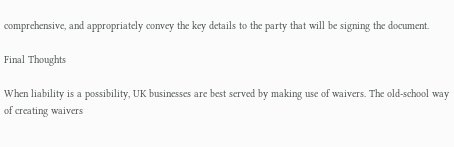comprehensive, and appropriately convey the key details to the party that will be signing the document.

Final Thoughts

When liability is a possibility, UK businesses are best served by making use of waivers. The old-school way of creating waivers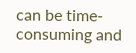can be time-consuming and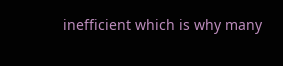inefficient which is why many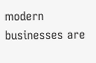modern businesses are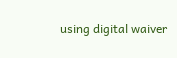using digital waiver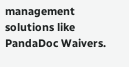management solutions like PandaDoc Waivers.